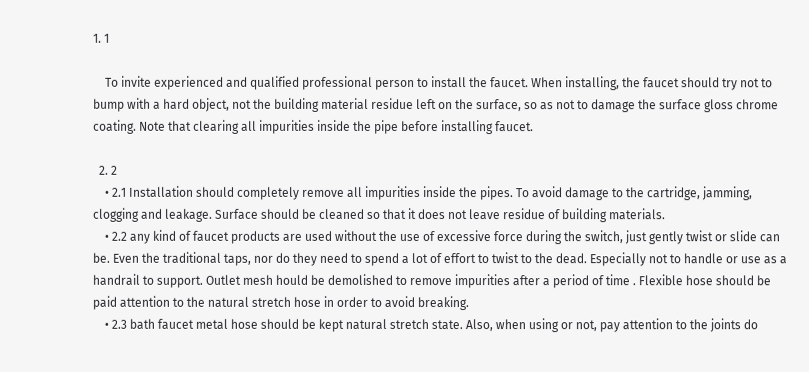1. 1

    To invite experienced and qualified professional person to install the faucet. When installing, the faucet should try not to bump with a hard object, not the building material residue left on the surface, so as not to damage the surface gloss chrome coating. Note that clearing all impurities inside the pipe before installing faucet.

  2. 2
    • 2.1 Installation should completely remove all impurities inside the pipes. To avoid damage to the cartridge, jamming, clogging and leakage. Surface should be cleaned so that it does not leave residue of building materials.
    • 2.2 any kind of faucet products are used without the use of excessive force during the switch, just gently twist or slide can be. Even the traditional taps, nor do they need to spend a lot of effort to twist to the dead. Especially not to handle or use as a handrail to support. Outlet mesh hould be demolished to remove impurities after a period of time . Flexible hose should be paid attention to the natural stretch hose in order to avoid breaking.
    • 2.3 bath faucet metal hose should be kept natural stretch state. Also, when using or not, pay attention to the joints do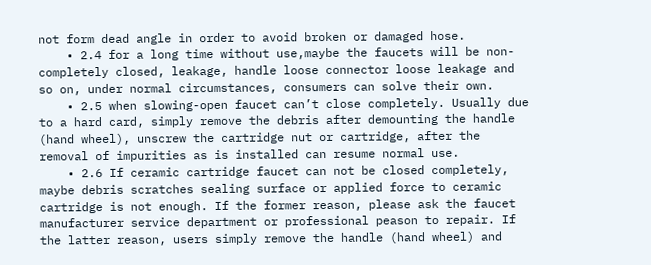not form dead angle in order to avoid broken or damaged hose.
    • 2.4 for a long time without use,maybe the faucets will be non-completely closed, leakage, handle loose connector loose leakage and so on, under normal circumstances, consumers can solve their own.
    • 2.5 when slowing-open faucet can’t close completely. Usually due to a hard card, simply remove the debris after demounting the handle (hand wheel), unscrew the cartridge nut or cartridge, after the removal of impurities as is installed can resume normal use.
    • 2.6 If ceramic cartridge faucet can not be closed completely, maybe debris scratches sealing surface or applied force to ceramic cartridge is not enough. If the former reason, please ask the faucet manufacturer service department or professional peason to repair. If the latter reason, users simply remove the handle (hand wheel) and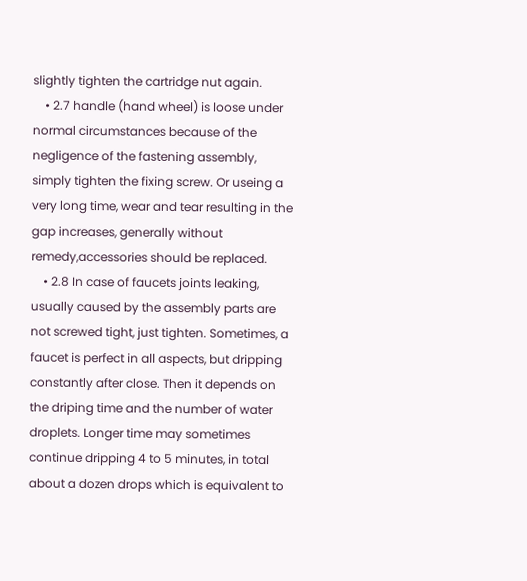slightly tighten the cartridge nut again.
    • 2.7 handle (hand wheel) is loose under normal circumstances because of the negligence of the fastening assembly, simply tighten the fixing screw. Or useing a very long time, wear and tear resulting in the gap increases, generally without remedy,accessories should be replaced.
    • 2.8 In case of faucets joints leaking, usually caused by the assembly parts are not screwed tight, just tighten. Sometimes, a faucet is perfect in all aspects, but dripping constantly after close. Then it depends on the driping time and the number of water droplets. Longer time may sometimes continue dripping 4 to 5 minutes, in total about a dozen drops which is equivalent to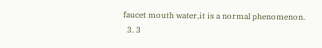faucet mouth water,it is a normal phenomenon.
  3. 3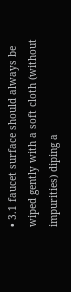• 3.1 faucet surface should always be wiped gently with a soft cloth (without impurities) diping a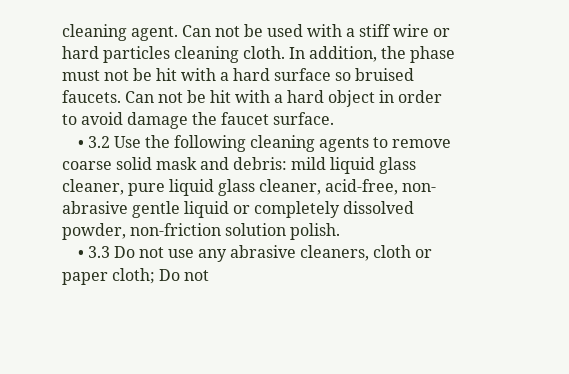cleaning agent. Can not be used with a stiff wire or hard particles cleaning cloth. In addition, the phase must not be hit with a hard surface so bruised faucets. Can not be hit with a hard object in order to avoid damage the faucet surface.
    • 3.2 Use the following cleaning agents to remove coarse solid mask and debris: mild liquid glass cleaner, pure liquid glass cleaner, acid-free, non-abrasive gentle liquid or completely dissolved powder, non-friction solution polish.
    • 3.3 Do not use any abrasive cleaners, cloth or paper cloth; Do not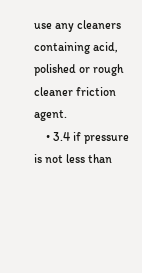use any cleaners containing acid, polished or rough cleaner friction agent.
    • 3.4 if pressure is not less than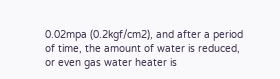0.02mpa (0.2kgf/cm2), and after a period of time, the amount of water is reduced, or even gas water heater is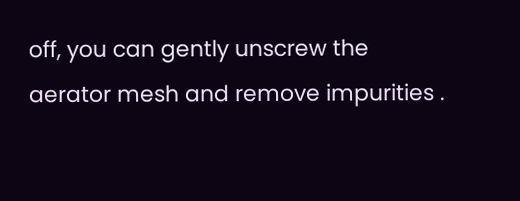off, you can gently unscrew the aerator mesh and remove impurities .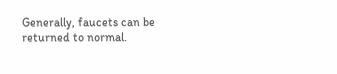Generally, faucets can be returned to normal.